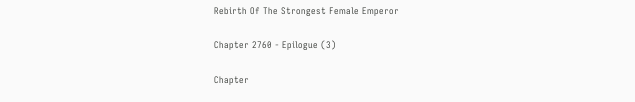Rebirth Of The Strongest Female Emperor

Chapter 2760 - Epilogue (3)

Chapter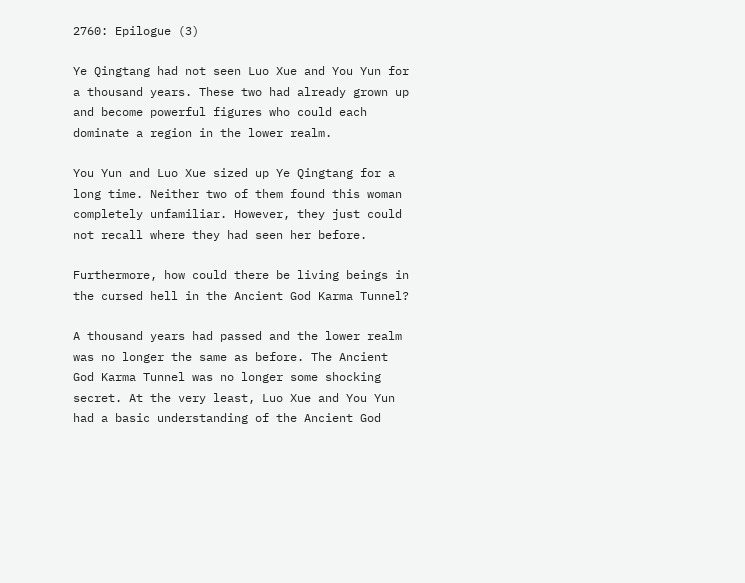2760: Epilogue (3)

Ye Qingtang had not seen Luo Xue and You Yun for a thousand years. These two had already grown up and become powerful figures who could each dominate a region in the lower realm.

You Yun and Luo Xue sized up Ye Qingtang for a long time. Neither two of them found this woman completely unfamiliar. However, they just could not recall where they had seen her before.

Furthermore, how could there be living beings in the cursed hell in the Ancient God Karma Tunnel?

A thousand years had passed and the lower realm was no longer the same as before. The Ancient God Karma Tunnel was no longer some shocking secret. At the very least, Luo Xue and You Yun had a basic understanding of the Ancient God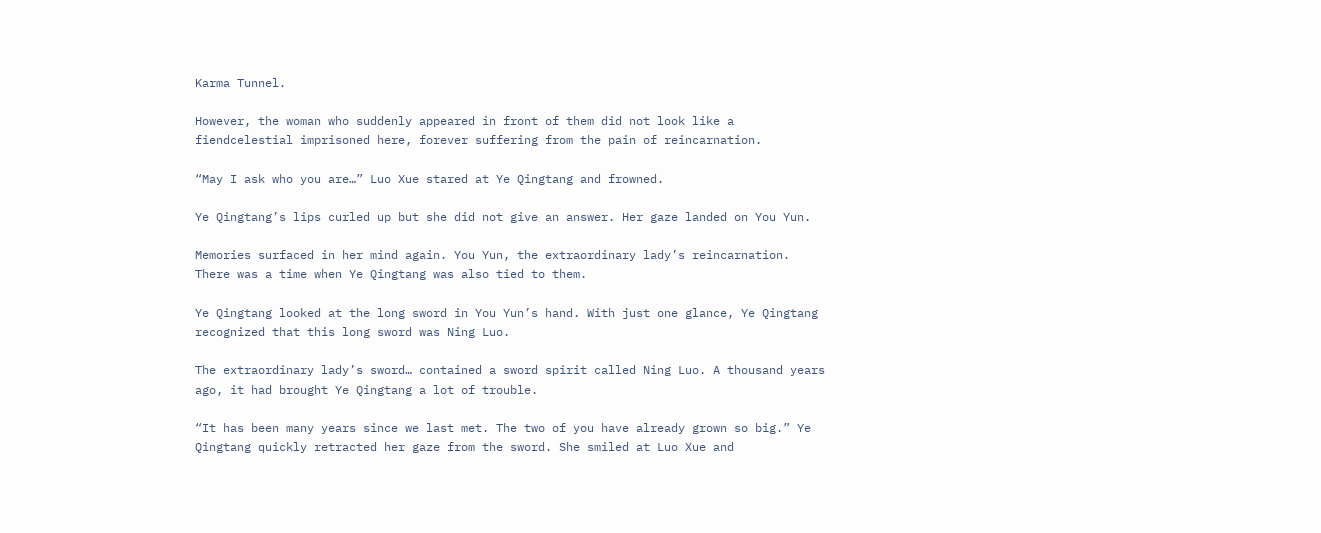Karma Tunnel.

However, the woman who suddenly appeared in front of them did not look like a fiendcelestial imprisoned here, forever suffering from the pain of reincarnation.

“May I ask who you are…” Luo Xue stared at Ye Qingtang and frowned.

Ye Qingtang’s lips curled up but she did not give an answer. Her gaze landed on You Yun.

Memories surfaced in her mind again. You Yun, the extraordinary lady’s reincarnation. There was a time when Ye Qingtang was also tied to them.

Ye Qingtang looked at the long sword in You Yun’s hand. With just one glance, Ye Qingtang recognized that this long sword was Ning Luo.

The extraordinary lady’s sword… contained a sword spirit called Ning Luo. A thousand years ago, it had brought Ye Qingtang a lot of trouble.

“It has been many years since we last met. The two of you have already grown so big.” Ye Qingtang quickly retracted her gaze from the sword. She smiled at Luo Xue and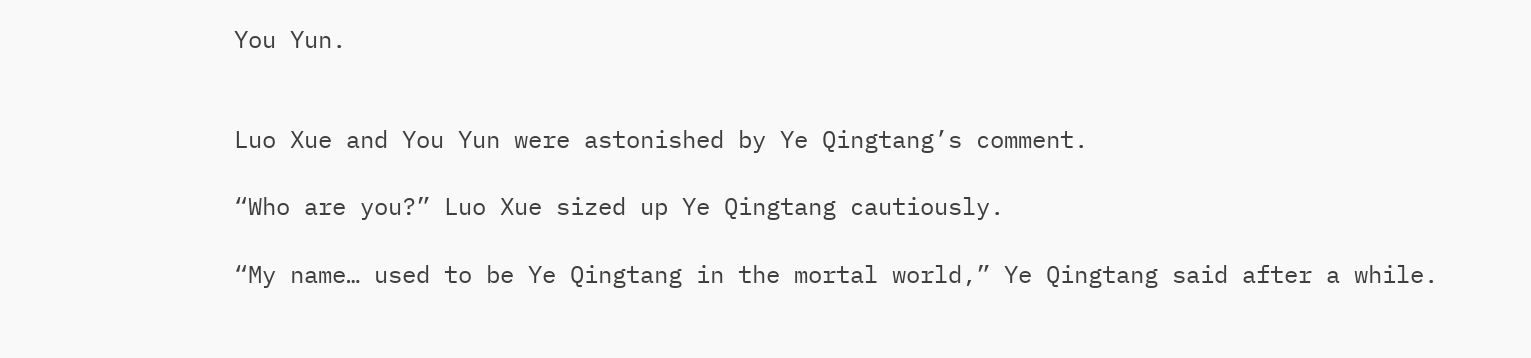You Yun.


Luo Xue and You Yun were astonished by Ye Qingtang’s comment.

“Who are you?” Luo Xue sized up Ye Qingtang cautiously.

“My name… used to be Ye Qingtang in the mortal world,” Ye Qingtang said after a while.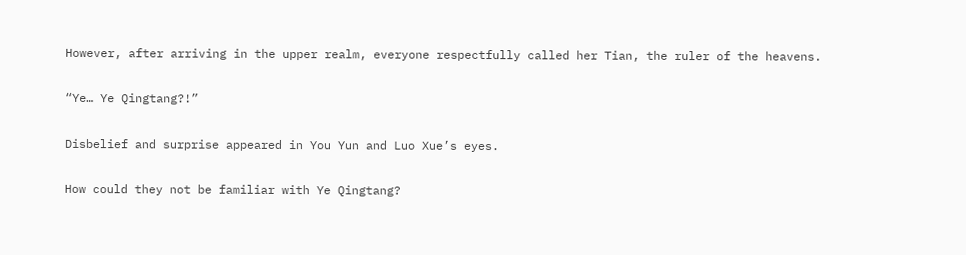However, after arriving in the upper realm, everyone respectfully called her Tian, the ruler of the heavens.

“Ye… Ye Qingtang?!”

Disbelief and surprise appeared in You Yun and Luo Xue’s eyes.

How could they not be familiar with Ye Qingtang?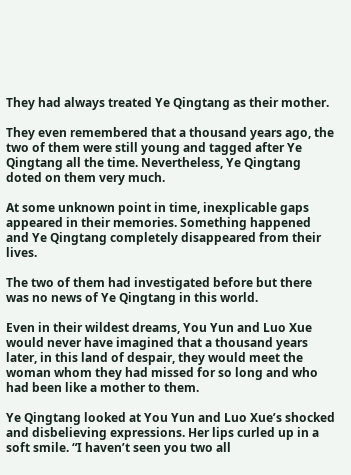They had always treated Ye Qingtang as their mother.

They even remembered that a thousand years ago, the two of them were still young and tagged after Ye Qingtang all the time. Nevertheless, Ye Qingtang doted on them very much.

At some unknown point in time, inexplicable gaps appeared in their memories. Something happened and Ye Qingtang completely disappeared from their lives.

The two of them had investigated before but there was no news of Ye Qingtang in this world.

Even in their wildest dreams, You Yun and Luo Xue would never have imagined that a thousand years later, in this land of despair, they would meet the woman whom they had missed for so long and who had been like a mother to them.

Ye Qingtang looked at You Yun and Luo Xue’s shocked and disbelieving expressions. Her lips curled up in a soft smile. “I haven’t seen you two all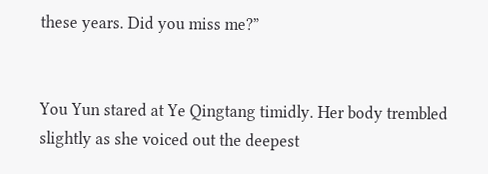these years. Did you miss me?”


You Yun stared at Ye Qingtang timidly. Her body trembled slightly as she voiced out the deepest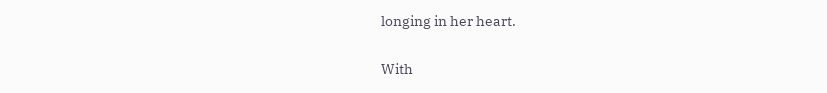longing in her heart.

With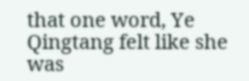that one word, Ye Qingtang felt like she was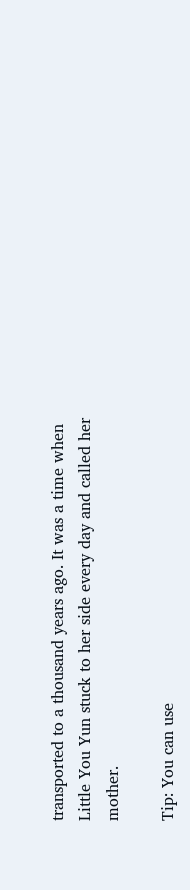transported to a thousand years ago. It was a time when Little You Yun stuck to her side every day and called her mother.

Tip: You can use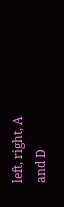left, right, A and D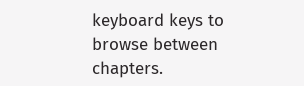keyboard keys to browse between chapters.